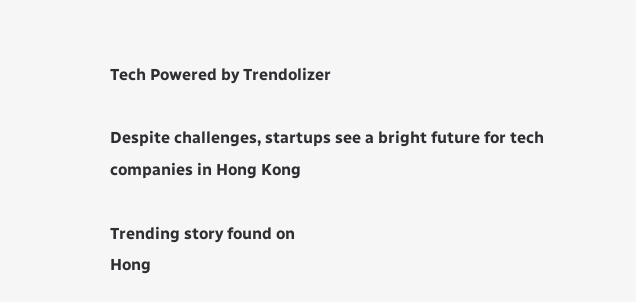Tech Powered by Trendolizer

Despite challenges, startups see a bright future for tech companies in Hong Kong

Trending story found on
Hong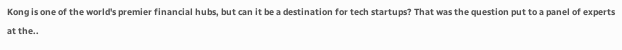Kong is one of the world's premier financial hubs, but can it be a destination for tech startups? That was the question put to a panel of experts at the..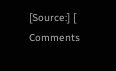[Source:] [ Comments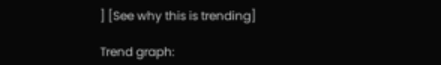] [See why this is trending]

Trend graph: